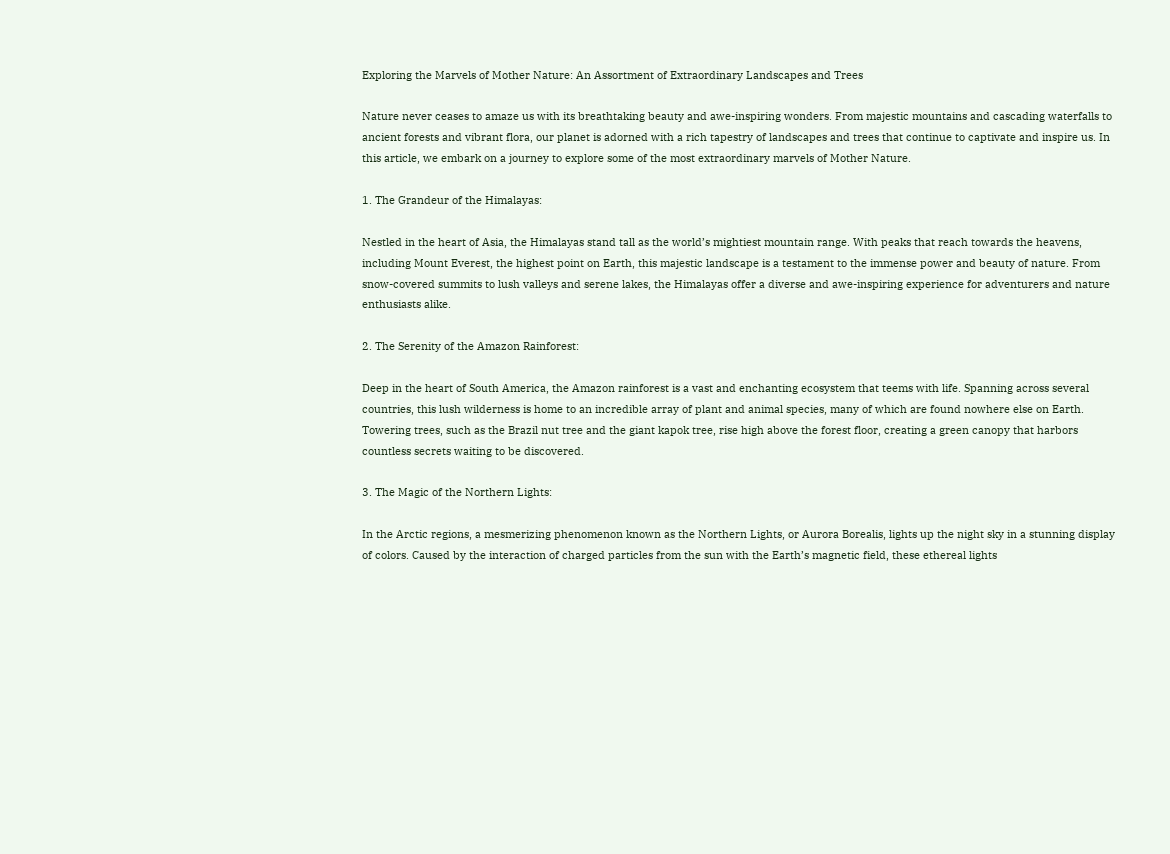Exploring the Marvels of Mother Nature: An Assortment of Extraordinary Landscapes and Trees

Nature never ceases to amaze us with its breathtaking beauty and awe-inspiring wonders. From majestic mountains and cascading waterfalls to ancient forests and vibrant flora, our planet is adorned with a rich tapestry of landscapes and trees that continue to captivate and inspire us. In this article, we embark on a journey to explore some of the most extraordinary marvels of Mother Nature.

1. The Grandeur of the Himalayas:

Nestled in the heart of Asia, the Himalayas stand tall as the world’s mightiest mountain range. With peaks that reach towards the heavens, including Mount Everest, the highest point on Earth, this majestic landscape is a testament to the immense power and beauty of nature. From snow-covered summits to lush valleys and serene lakes, the Himalayas offer a diverse and awe-inspiring experience for adventurers and nature enthusiasts alike.

2. The Serenity of the Amazon Rainforest:

Deep in the heart of South America, the Amazon rainforest is a vast and enchanting ecosystem that teems with life. Spanning across several countries, this lush wilderness is home to an incredible array of plant and animal species, many of which are found nowhere else on Earth. Towering trees, such as the Brazil nut tree and the giant kapok tree, rise high above the forest floor, creating a green canopy that harbors countless secrets waiting to be discovered.

3. The Magic of the Northern Lights:

In the Arctic regions, a mesmerizing phenomenon known as the Northern Lights, or Aurora Borealis, lights up the night sky in a stunning display of colors. Caused by the interaction of charged particles from the sun with the Earth’s magnetic field, these ethereal lights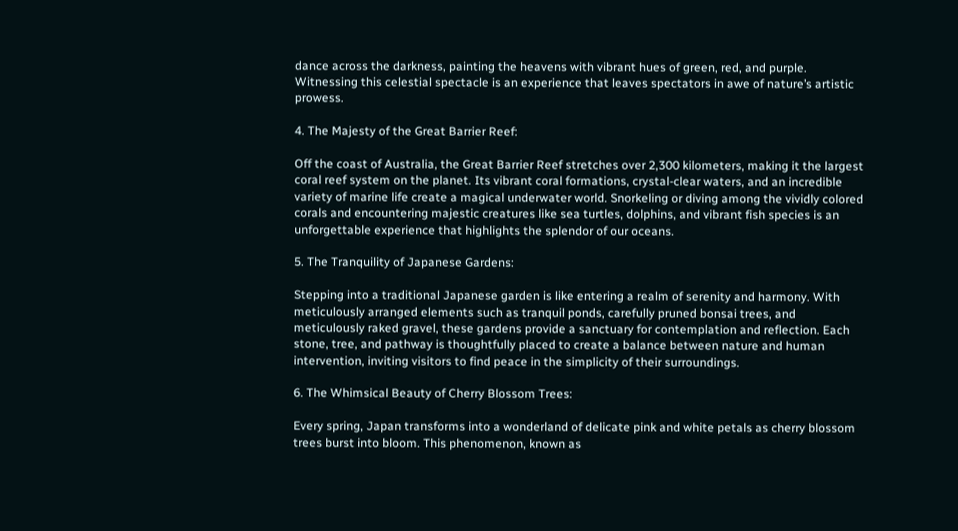dance across the darkness, painting the heavens with vibrant hues of green, red, and purple. Witnessing this celestial spectacle is an experience that leaves spectators in awe of nature’s artistic prowess.

4. The Majesty of the Great Barrier Reef:

Off the coast of Australia, the Great Barrier Reef stretches over 2,300 kilometers, making it the largest coral reef system on the planet. Its vibrant coral formations, crystal-clear waters, and an incredible variety of marine life create a magical underwater world. Snorkeling or diving among the vividly colored corals and encountering majestic creatures like sea turtles, dolphins, and vibrant fish species is an unforgettable experience that highlights the splendor of our oceans.

5. The Tranquility of Japanese Gardens:

Stepping into a traditional Japanese garden is like entering a realm of serenity and harmony. With meticulously arranged elements such as tranquil ponds, carefully pruned bonsai trees, and meticulously raked gravel, these gardens provide a sanctuary for contemplation and reflection. Each stone, tree, and pathway is thoughtfully placed to create a balance between nature and human intervention, inviting visitors to find peace in the simplicity of their surroundings.

6. The Whimsical Beauty of Cherry Blossom Trees:

Every spring, Japan transforms into a wonderland of delicate pink and white petals as cherry blossom trees burst into bloom. This phenomenon, known as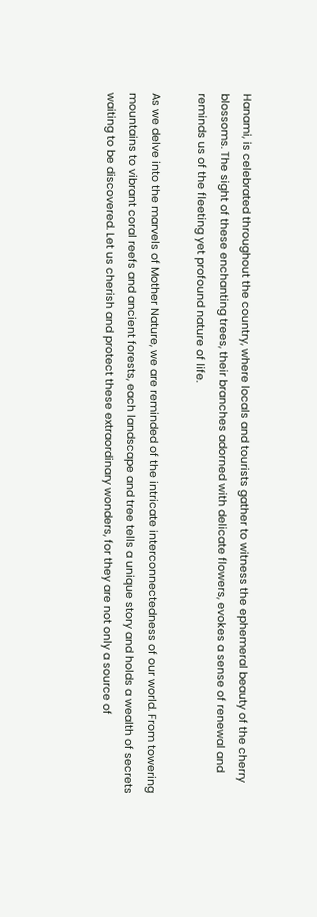Hanami, is celebrated throughout the country, where locals and tourists gather to witness the ephemeral beauty of the cherry blossoms. The sight of these enchanting trees, their branches adorned with delicate flowers, evokes a sense of renewal and reminds us of the fleeting yet profound nature of life.

As we delve into the marvels of Mother Nature, we are reminded of the intricate interconnectedness of our world. From towering mountains to vibrant coral reefs and ancient forests, each landscape and tree tells a unique story and holds a wealth of secrets waiting to be discovered. Let us cherish and protect these extraordinary wonders, for they are not only a source of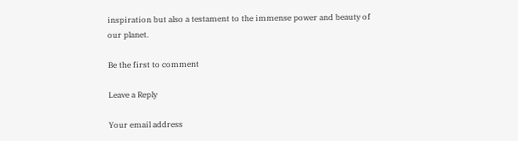inspiration but also a testament to the immense power and beauty of our planet.

Be the first to comment

Leave a Reply

Your email address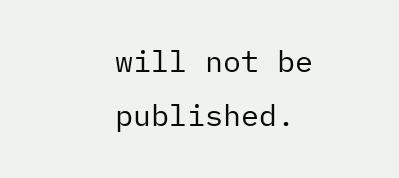will not be published.